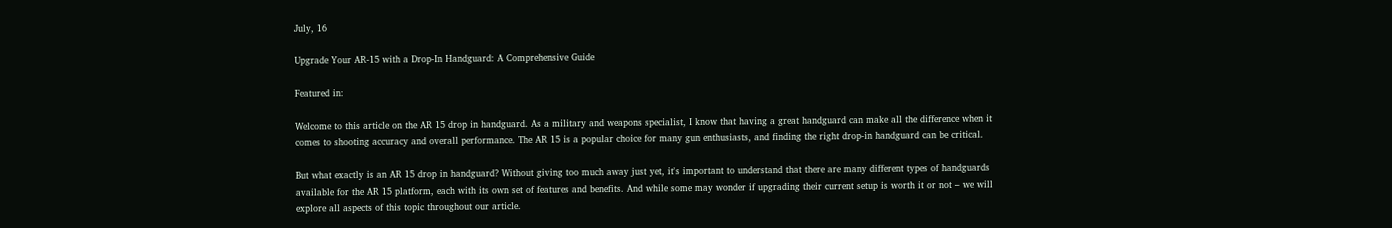July, 16

Upgrade Your AR-15 with a Drop-In Handguard: A Comprehensive Guide

Featured in:

Welcome to this article on the AR 15 drop in handguard. As a military and weapons specialist, I know that having a great handguard can make all the difference when it comes to shooting accuracy and overall performance. The AR 15 is a popular choice for many gun enthusiasts, and finding the right drop-in handguard can be critical.

But what exactly is an AR 15 drop in handguard? Without giving too much away just yet, it's important to understand that there are many different types of handguards available for the AR 15 platform, each with its own set of features and benefits. And while some may wonder if upgrading their current setup is worth it or not – we will explore all aspects of this topic throughout our article.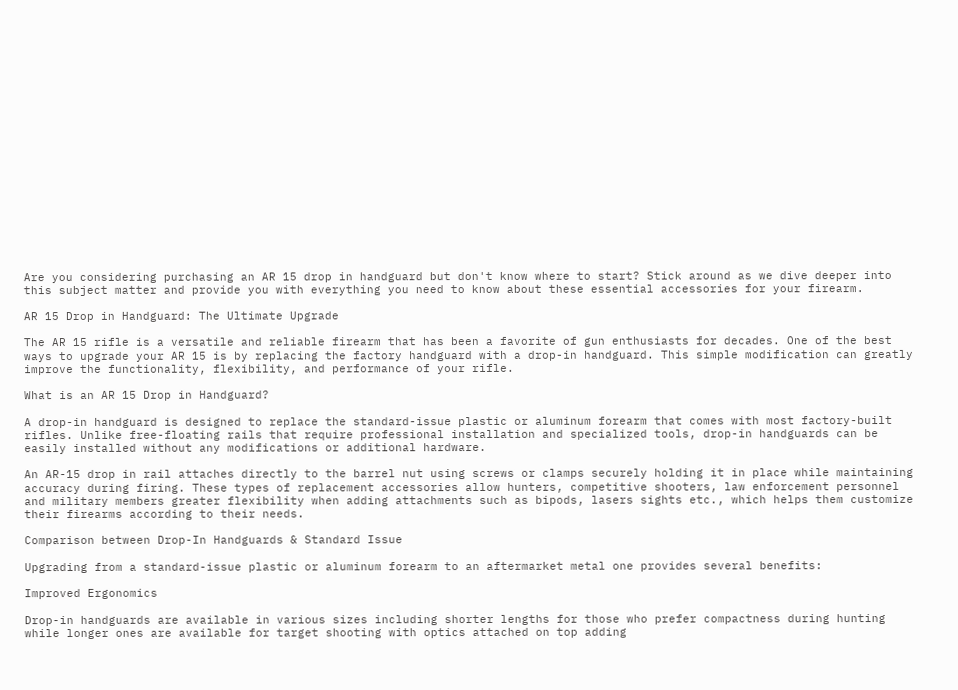Are you considering purchasing an AR 15 drop in handguard but don't know where to start? Stick around as we dive deeper into this subject matter and provide you with everything you need to know about these essential accessories for your firearm.

AR 15 Drop in Handguard: The Ultimate Upgrade

The AR 15 rifle is a versatile and reliable firearm that has been a favorite of gun enthusiasts for decades. One of the best ways to upgrade your AR 15 is by replacing the factory handguard with a drop-in handguard. This simple modification can greatly improve the functionality, flexibility, and performance of your rifle.

What is an AR 15 Drop in Handguard?

A drop-in handguard is designed to replace the standard-issue plastic or aluminum forearm that comes with most factory-built rifles. Unlike free-floating rails that require professional installation and specialized tools, drop-in handguards can be easily installed without any modifications or additional hardware.

An AR-15 drop in rail attaches directly to the barrel nut using screws or clamps securely holding it in place while maintaining accuracy during firing. These types of replacement accessories allow hunters, competitive shooters, law enforcement personnel and military members greater flexibility when adding attachments such as bipods, lasers sights etc., which helps them customize their firearms according to their needs.

Comparison between Drop-In Handguards & Standard Issue

Upgrading from a standard-issue plastic or aluminum forearm to an aftermarket metal one provides several benefits:

Improved Ergonomics

Drop-in handguards are available in various sizes including shorter lengths for those who prefer compactness during hunting while longer ones are available for target shooting with optics attached on top adding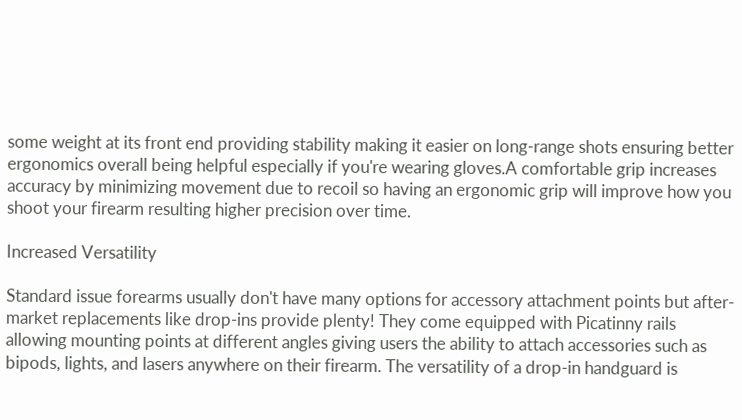some weight at its front end providing stability making it easier on long-range shots ensuring better ergonomics overall being helpful especially if you're wearing gloves.A comfortable grip increases accuracy by minimizing movement due to recoil so having an ergonomic grip will improve how you shoot your firearm resulting higher precision over time.

Increased Versatility

Standard issue forearms usually don't have many options for accessory attachment points but after-market replacements like drop-ins provide plenty! They come equipped with Picatinny rails allowing mounting points at different angles giving users the ability to attach accessories such as bipods, lights, and lasers anywhere on their firearm. The versatility of a drop-in handguard is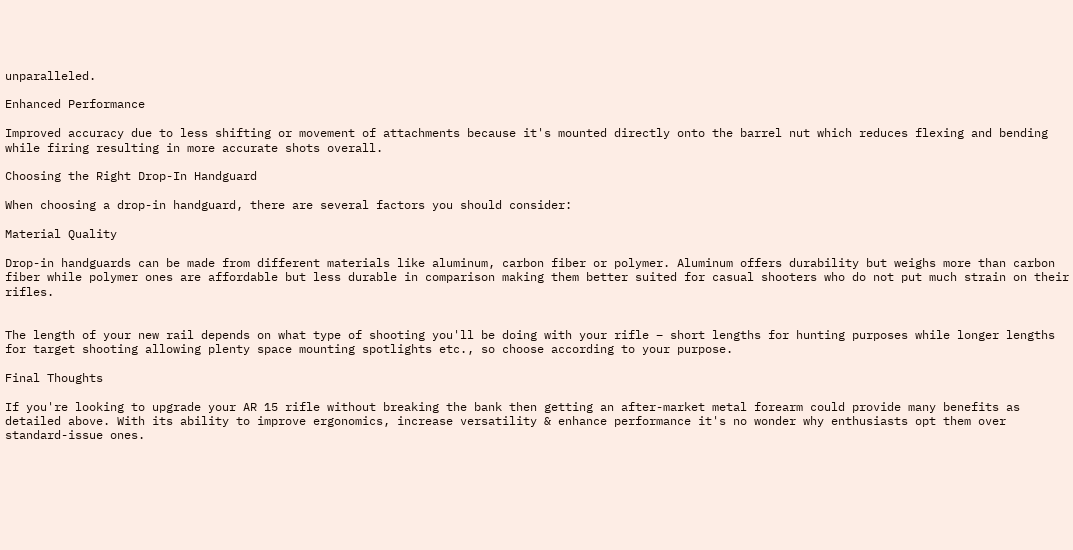unparalleled.

Enhanced Performance

Improved accuracy due to less shifting or movement of attachments because it's mounted directly onto the barrel nut which reduces flexing and bending while firing resulting in more accurate shots overall.

Choosing the Right Drop-In Handguard

When choosing a drop-in handguard, there are several factors you should consider:

Material Quality

Drop-in handguards can be made from different materials like aluminum, carbon fiber or polymer. Aluminum offers durability but weighs more than carbon fiber while polymer ones are affordable but less durable in comparison making them better suited for casual shooters who do not put much strain on their rifles.


The length of your new rail depends on what type of shooting you'll be doing with your rifle – short lengths for hunting purposes while longer lengths for target shooting allowing plenty space mounting spotlights etc., so choose according to your purpose.

Final Thoughts

If you're looking to upgrade your AR 15 rifle without breaking the bank then getting an after-market metal forearm could provide many benefits as detailed above. With its ability to improve ergonomics, increase versatility & enhance performance it's no wonder why enthusiasts opt them over standard-issue ones.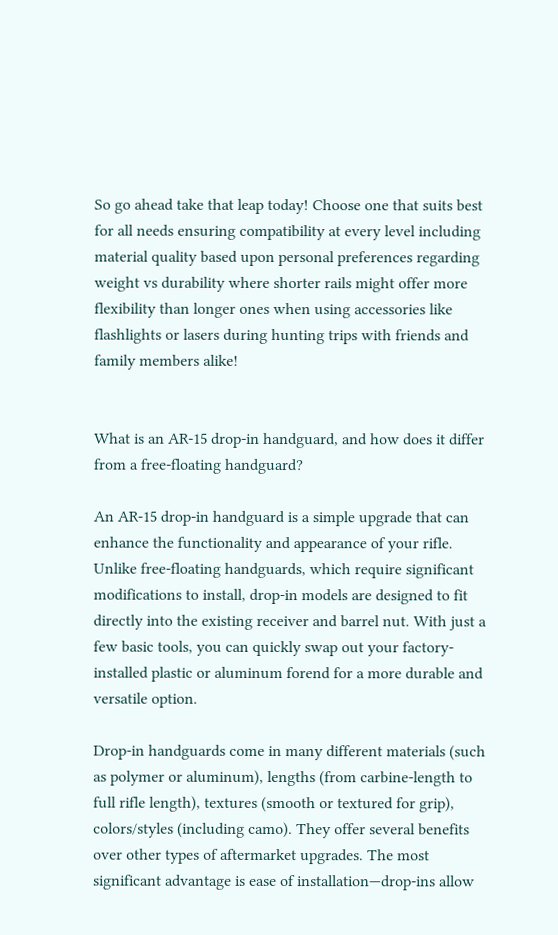So go ahead take that leap today! Choose one that suits best for all needs ensuring compatibility at every level including material quality based upon personal preferences regarding weight vs durability where shorter rails might offer more flexibility than longer ones when using accessories like flashlights or lasers during hunting trips with friends and family members alike!


What is an AR-15 drop-in handguard, and how does it differ from a free-floating handguard?

An AR-15 drop-in handguard is a simple upgrade that can enhance the functionality and appearance of your rifle. Unlike free-floating handguards, which require significant modifications to install, drop-in models are designed to fit directly into the existing receiver and barrel nut. With just a few basic tools, you can quickly swap out your factory-installed plastic or aluminum forend for a more durable and versatile option.

Drop-in handguards come in many different materials (such as polymer or aluminum), lengths (from carbine-length to full rifle length), textures (smooth or textured for grip), colors/styles (including camo). They offer several benefits over other types of aftermarket upgrades. The most significant advantage is ease of installation—drop-ins allow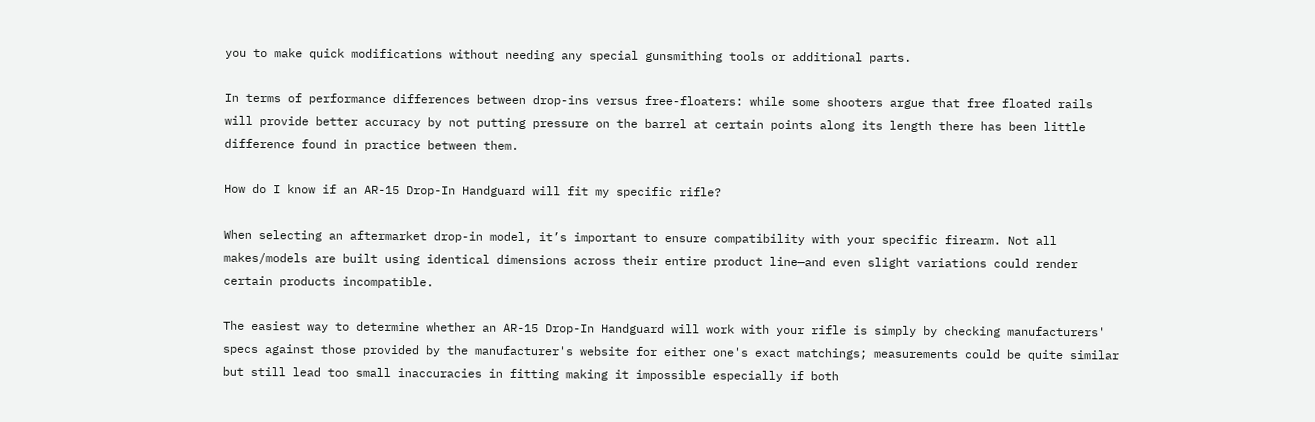you to make quick modifications without needing any special gunsmithing tools or additional parts.

In terms of performance differences between drop-ins versus free-floaters: while some shooters argue that free floated rails will provide better accuracy by not putting pressure on the barrel at certain points along its length there has been little difference found in practice between them.

How do I know if an AR-15 Drop-In Handguard will fit my specific rifle?

When selecting an aftermarket drop-in model, it’s important to ensure compatibility with your specific firearm. Not all makes/models are built using identical dimensions across their entire product line—and even slight variations could render certain products incompatible.

The easiest way to determine whether an AR-15 Drop-In Handguard will work with your rifle is simply by checking manufacturers' specs against those provided by the manufacturer's website for either one's exact matchings; measurements could be quite similar but still lead too small inaccuracies in fitting making it impossible especially if both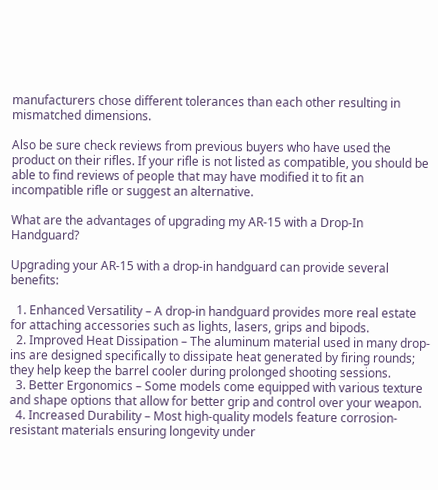manufacturers chose different tolerances than each other resulting in mismatched dimensions.

Also be sure check reviews from previous buyers who have used the product on their rifles. If your rifle is not listed as compatible, you should be able to find reviews of people that may have modified it to fit an incompatible rifle or suggest an alternative.

What are the advantages of upgrading my AR-15 with a Drop-In Handguard?

Upgrading your AR-15 with a drop-in handguard can provide several benefits:

  1. Enhanced Versatility – A drop-in handguard provides more real estate for attaching accessories such as lights, lasers, grips and bipods.
  2. Improved Heat Dissipation – The aluminum material used in many drop-ins are designed specifically to dissipate heat generated by firing rounds; they help keep the barrel cooler during prolonged shooting sessions.
  3. Better Ergonomics – Some models come equipped with various texture and shape options that allow for better grip and control over your weapon.
  4. Increased Durability – Most high-quality models feature corrosion-resistant materials ensuring longevity under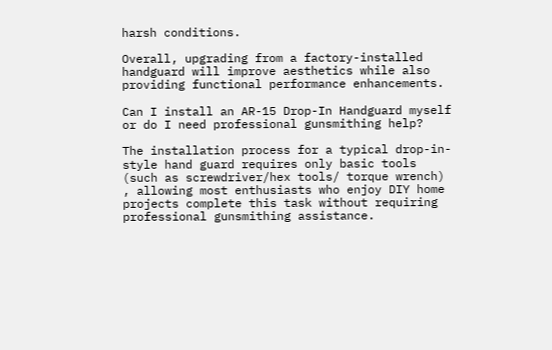harsh conditions.

Overall, upgrading from a factory-installed handguard will improve aesthetics while also providing functional performance enhancements.

Can I install an AR-15 Drop-In Handguard myself or do I need professional gunsmithing help?

The installation process for a typical drop-in-style hand guard requires only basic tools (such as screwdriver/hex tools/ torque wrench) , allowing most enthusiasts who enjoy DIY home projects complete this task without requiring professional gunsmithing assistance.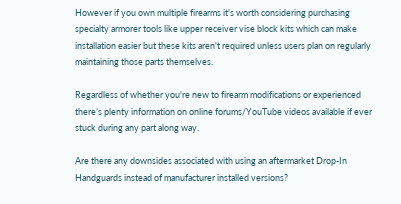However if you own multiple firearms it's worth considering purchasing specialty armorer tools like upper receiver vise block kits which can make installation easier but these kits aren't required unless users plan on regularly maintaining those parts themselves.

Regardless of whether you're new to firearm modifications or experienced there’s plenty information on online forums/YouTube videos available if ever stuck during any part along way.

Are there any downsides associated with using an aftermarket Drop-In Handguards instead of manufacturer installed versions?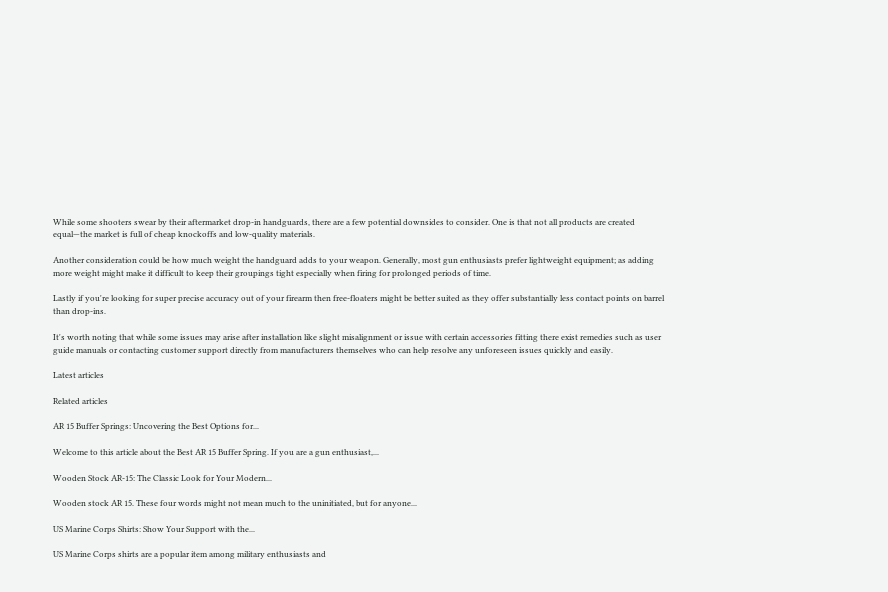While some shooters swear by their aftermarket drop-in handguards, there are a few potential downsides to consider. One is that not all products are created equal—the market is full of cheap knockoffs and low-quality materials.

Another consideration could be how much weight the handguard adds to your weapon. Generally, most gun enthusiasts prefer lightweight equipment; as adding more weight might make it difficult to keep their groupings tight especially when firing for prolonged periods of time.

Lastly if you're looking for super precise accuracy out of your firearm then free-floaters might be better suited as they offer substantially less contact points on barrel than drop-ins.

It's worth noting that while some issues may arise after installation like slight misalignment or issue with certain accessories fitting there exist remedies such as user guide manuals or contacting customer support directly from manufacturers themselves who can help resolve any unforeseen issues quickly and easily.

Latest articles

Related articles

AR 15 Buffer Springs: Uncovering the Best Options for...

Welcome to this article about the Best AR 15 Buffer Spring. If you are a gun enthusiast,...

Wooden Stock AR-15: The Classic Look for Your Modern...

Wooden stock AR 15. These four words might not mean much to the uninitiated, but for anyone...

US Marine Corps Shirts: Show Your Support with the...

US Marine Corps shirts are a popular item among military enthusiasts and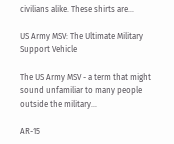civilians alike. These shirts are...

US Army MSV: The Ultimate Military Support Vehicle

The US Army MSV - a term that might sound unfamiliar to many people outside the military...

AR-15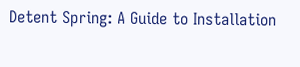Detent Spring: A Guide to Installation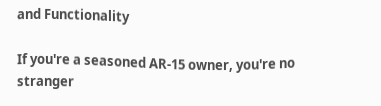and Functionality

If you're a seasoned AR-15 owner, you're no stranger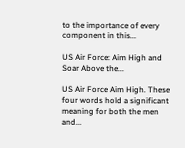to the importance of every component in this...

US Air Force: Aim High and Soar Above the...

US Air Force Aim High. These four words hold a significant meaning for both the men and...